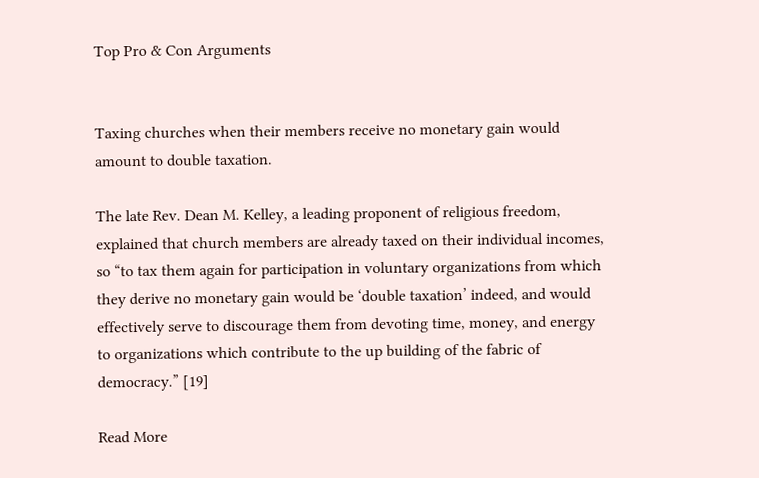Top Pro & Con Arguments


Taxing churches when their members receive no monetary gain would amount to double taxation.

The late Rev. Dean M. Kelley, a leading proponent of religious freedom, explained that church members are already taxed on their individual incomes, so “to tax them again for participation in voluntary organizations from which they derive no monetary gain would be ‘double taxation’ indeed, and would effectively serve to discourage them from devoting time, money, and energy to organizations which contribute to the up building of the fabric of democracy.” [19]

Read More